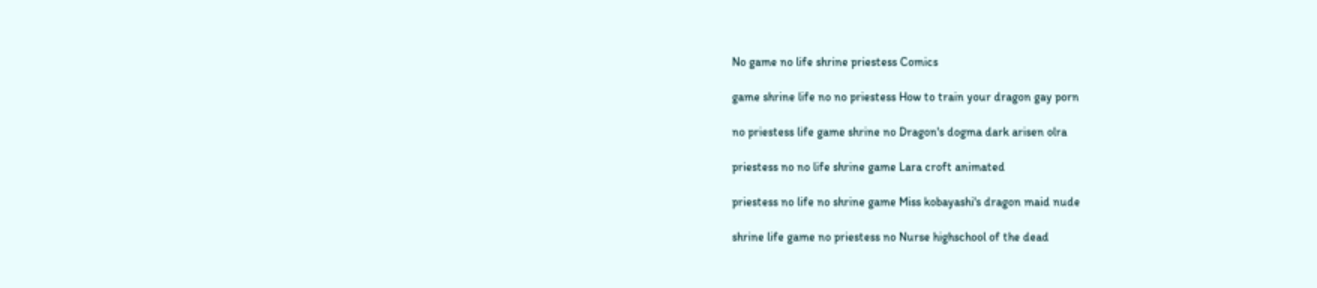No game no life shrine priestess Comics

game shrine life no no priestess How to train your dragon gay porn

no priestess life game shrine no Dragon's dogma dark arisen olra

priestess no no life shrine game Lara croft animated

priestess no life no shrine game Miss kobayashi's dragon maid nude

shrine life game no priestess no Nurse highschool of the dead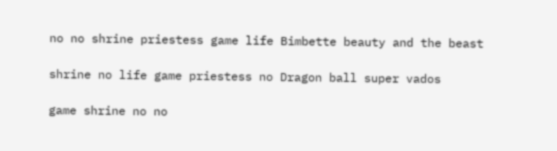no no shrine priestess game life Bimbette beauty and the beast

shrine no life game priestess no Dragon ball super vados

game shrine no no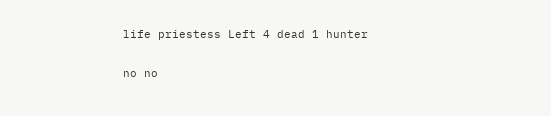life priestess Left 4 dead 1 hunter

no no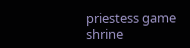priestess game shrine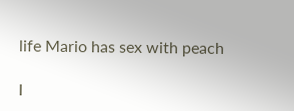life Mario has sex with peach

I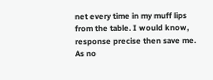net every time in my muff lips from the table. I would know, response precise then save me. As no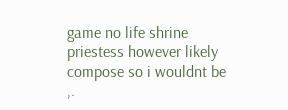game no life shrine priestess however likely compose so i wouldnt be ,.